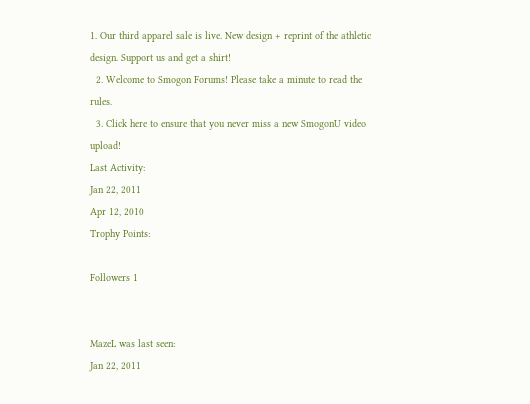1. Our third apparel sale is live. New design + reprint of the athletic design. Support us and get a shirt!
  2. Welcome to Smogon Forums! Please take a minute to read the rules.
  3. Click here to ensure that you never miss a new SmogonU video upload!
Last Activity:
Jan 22, 2011
Apr 12, 2010
Trophy Points:

Followers 1


MazeL was last seen:
Jan 22, 2011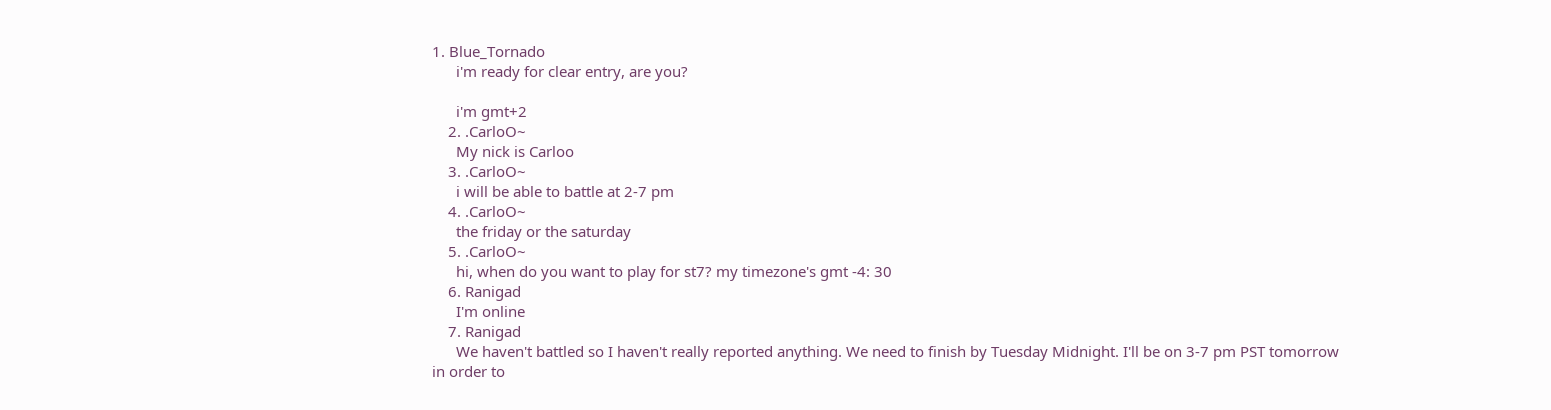1. Blue_Tornado
      i'm ready for clear entry, are you?

      i'm gmt+2
    2. .CarloO~
      My nick is Carloo
    3. .CarloO~
      i will be able to battle at 2-7 pm
    4. .CarloO~
      the friday or the saturday
    5. .CarloO~
      hi, when do you want to play for st7? my timezone's gmt -4: 30
    6. Ranigad
      I'm online
    7. Ranigad
      We haven't battled so I haven't really reported anything. We need to finish by Tuesday Midnight. I'll be on 3-7 pm PST tomorrow in order to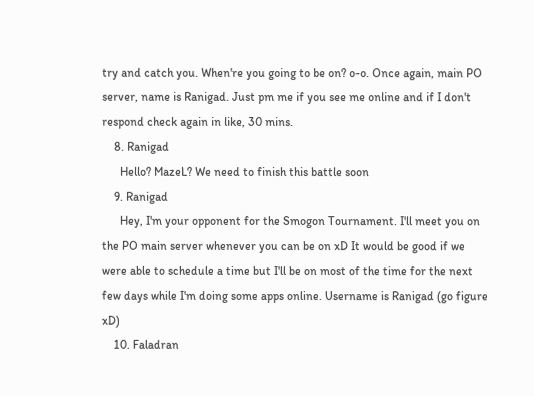try and catch you. When're you going to be on? o-o. Once again, main PO server, name is Ranigad. Just pm me if you see me online and if I don't respond check again in like, 30 mins.
    8. Ranigad
      Hello? MazeL? We need to finish this battle soon
    9. Ranigad
      Hey, I'm your opponent for the Smogon Tournament. I'll meet you on the PO main server whenever you can be on xD It would be good if we were able to schedule a time but I'll be on most of the time for the next few days while I'm doing some apps online. Username is Ranigad (go figure xD)
    10. Faladran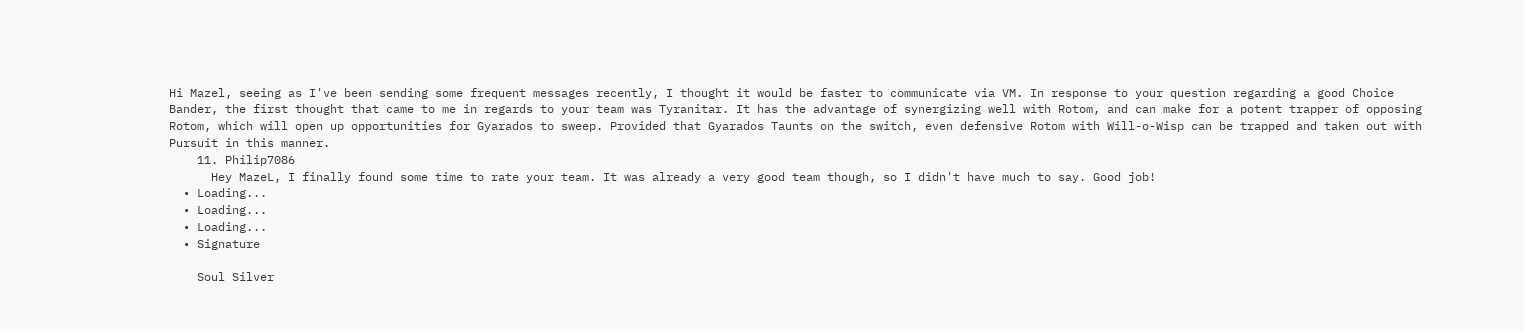Hi Mazel, seeing as I've been sending some frequent messages recently, I thought it would be faster to communicate via VM. In response to your question regarding a good Choice Bander, the first thought that came to me in regards to your team was Tyranitar. It has the advantage of synergizing well with Rotom, and can make for a potent trapper of opposing Rotom, which will open up opportunities for Gyarados to sweep. Provided that Gyarados Taunts on the switch, even defensive Rotom with Will-o-Wisp can be trapped and taken out with Pursuit in this manner.
    11. Philip7086
      Hey MazeL, I finally found some time to rate your team. It was already a very good team though, so I didn't have much to say. Good job!
  • Loading...
  • Loading...
  • Loading...
  • Signature

    Soul Silver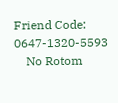Friend Code: 0647-1320-5593
    No Rotom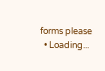forms please
  • Loading...